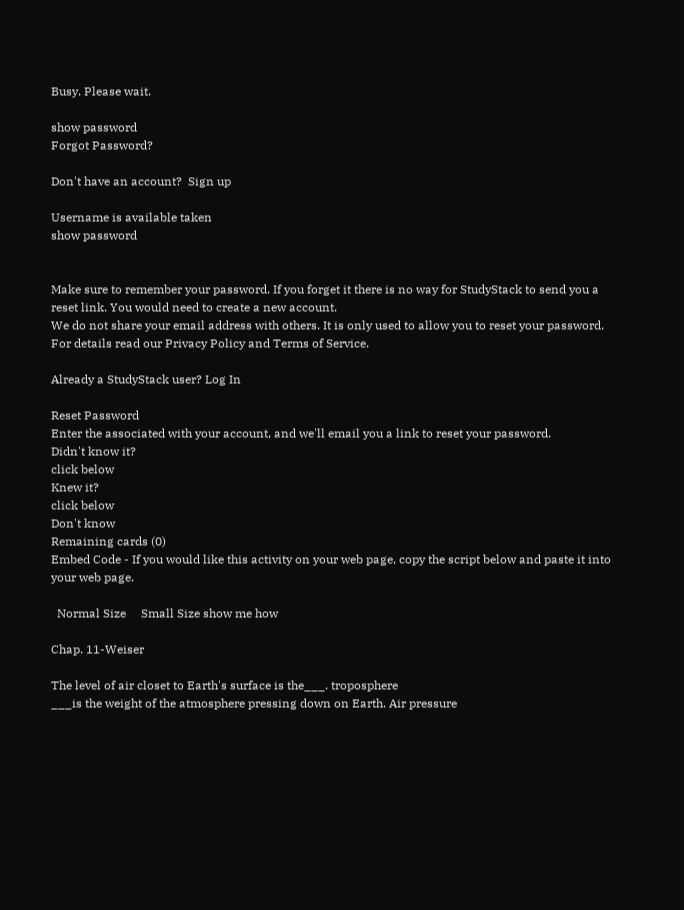Busy. Please wait.

show password
Forgot Password?

Don't have an account?  Sign up

Username is available taken
show password


Make sure to remember your password. If you forget it there is no way for StudyStack to send you a reset link. You would need to create a new account.
We do not share your email address with others. It is only used to allow you to reset your password. For details read our Privacy Policy and Terms of Service.

Already a StudyStack user? Log In

Reset Password
Enter the associated with your account, and we'll email you a link to reset your password.
Didn't know it?
click below
Knew it?
click below
Don't know
Remaining cards (0)
Embed Code - If you would like this activity on your web page, copy the script below and paste it into your web page.

  Normal Size     Small Size show me how

Chap. 11-Weiser

The level of air closet to Earth's surface is the___. troposphere
___is the weight of the atmosphere pressing down on Earth. Air pressure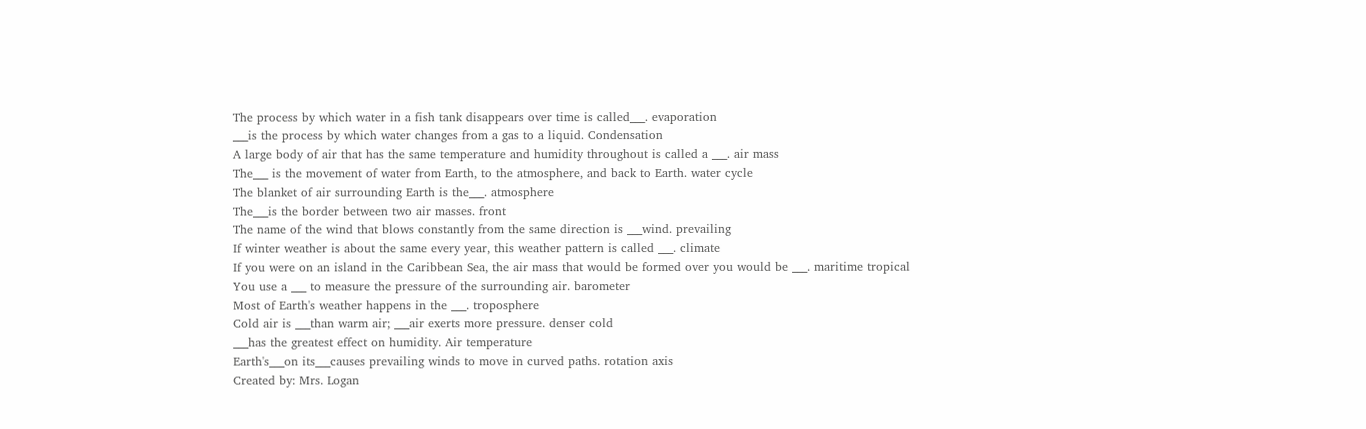The process by which water in a fish tank disappears over time is called___. evaporation
___is the process by which water changes from a gas to a liquid. Condensation
A large body of air that has the same temperature and humidity throughout is called a ___. air mass
The___ is the movement of water from Earth, to the atmosphere, and back to Earth. water cycle
The blanket of air surrounding Earth is the___. atmosphere
The___is the border between two air masses. front
The name of the wind that blows constantly from the same direction is ___wind. prevailing
If winter weather is about the same every year, this weather pattern is called ___. climate
If you were on an island in the Caribbean Sea, the air mass that would be formed over you would be ___. maritime tropical
You use a ___ to measure the pressure of the surrounding air. barometer
Most of Earth's weather happens in the ___. troposphere
Cold air is ___than warm air; ___air exerts more pressure. denser cold
___has the greatest effect on humidity. Air temperature
Earth's___on its___causes prevailing winds to move in curved paths. rotation axis
Created by: Mrs. Logan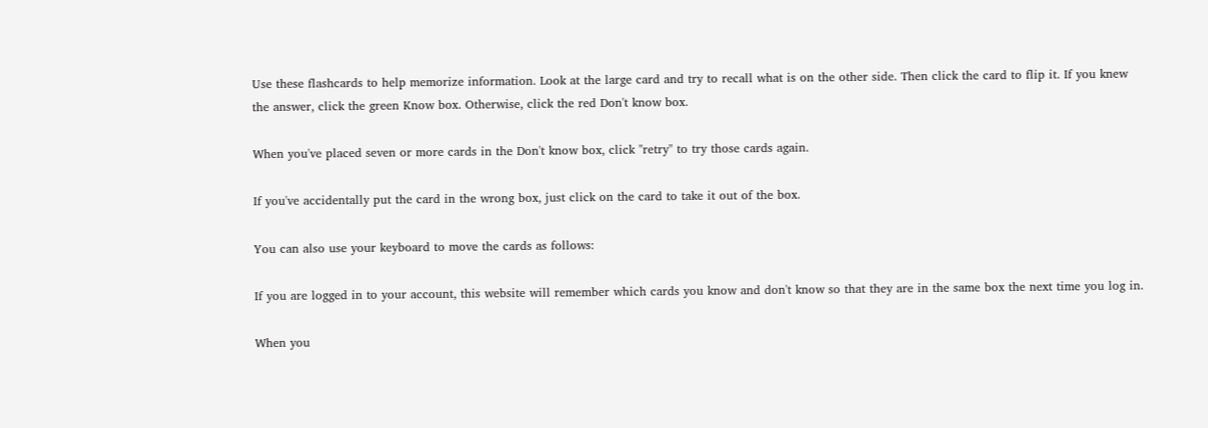Use these flashcards to help memorize information. Look at the large card and try to recall what is on the other side. Then click the card to flip it. If you knew the answer, click the green Know box. Otherwise, click the red Don't know box.

When you've placed seven or more cards in the Don't know box, click "retry" to try those cards again.

If you've accidentally put the card in the wrong box, just click on the card to take it out of the box.

You can also use your keyboard to move the cards as follows:

If you are logged in to your account, this website will remember which cards you know and don't know so that they are in the same box the next time you log in.

When you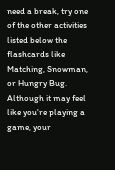need a break, try one of the other activities listed below the flashcards like Matching, Snowman, or Hungry Bug. Although it may feel like you're playing a game, your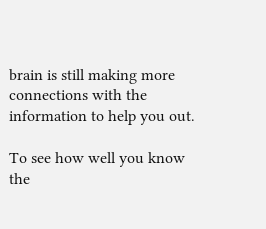brain is still making more connections with the information to help you out.

To see how well you know the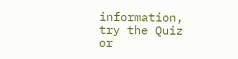information, try the Quiz or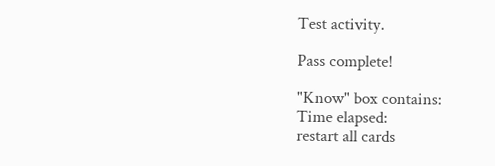Test activity.

Pass complete!

"Know" box contains:
Time elapsed:
restart all cards